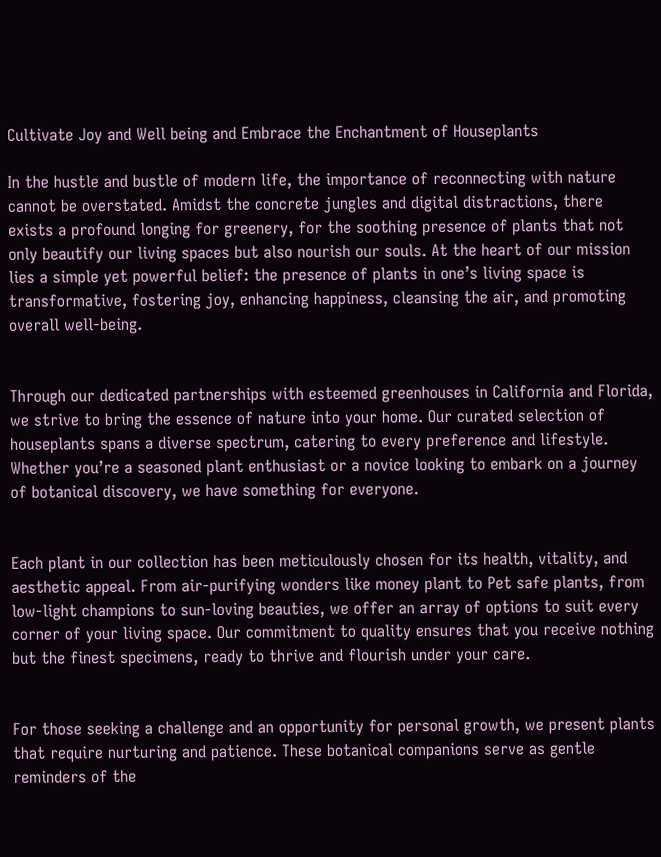Cultivate Joy and Well being and Embrace the Enchantment of Houseplants

In the hustle and bustle of modern life, the importance of reconnecting with nature cannot be overstated. Amidst the concrete jungles and digital distractions, there exists a profound longing for greenery, for the soothing presence of plants that not only beautify our living spaces but also nourish our souls. At the heart of our mission lies a simple yet powerful belief: the presence of plants in one’s living space is transformative, fostering joy, enhancing happiness, cleansing the air, and promoting overall well-being.


Through our dedicated partnerships with esteemed greenhouses in California and Florida, we strive to bring the essence of nature into your home. Our curated selection of houseplants spans a diverse spectrum, catering to every preference and lifestyle. Whether you’re a seasoned plant enthusiast or a novice looking to embark on a journey of botanical discovery, we have something for everyone.


Each plant in our collection has been meticulously chosen for its health, vitality, and aesthetic appeal. From air-purifying wonders like money plant to Pet safe plants, from low-light champions to sun-loving beauties, we offer an array of options to suit every corner of your living space. Our commitment to quality ensures that you receive nothing but the finest specimens, ready to thrive and flourish under your care.


For those seeking a challenge and an opportunity for personal growth, we present plants that require nurturing and patience. These botanical companions serve as gentle reminders of the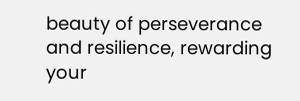beauty of perseverance and resilience, rewarding your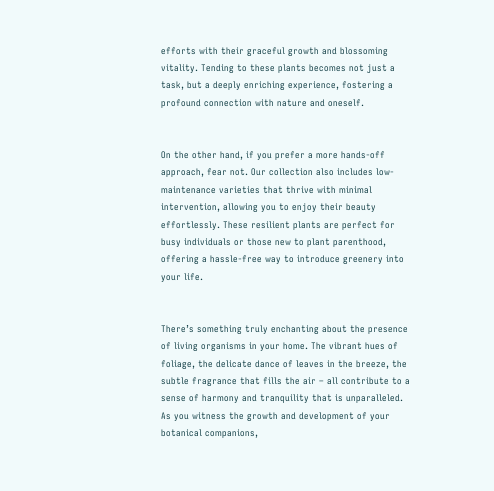efforts with their graceful growth and blossoming vitality. Tending to these plants becomes not just a task, but a deeply enriching experience, fostering a profound connection with nature and oneself.


On the other hand, if you prefer a more hands-off approach, fear not. Our collection also includes low-maintenance varieties that thrive with minimal intervention, allowing you to enjoy their beauty effortlessly. These resilient plants are perfect for busy individuals or those new to plant parenthood, offering a hassle-free way to introduce greenery into your life.


There’s something truly enchanting about the presence of living organisms in your home. The vibrant hues of foliage, the delicate dance of leaves in the breeze, the subtle fragrance that fills the air – all contribute to a sense of harmony and tranquility that is unparalleled. As you witness the growth and development of your botanical companions,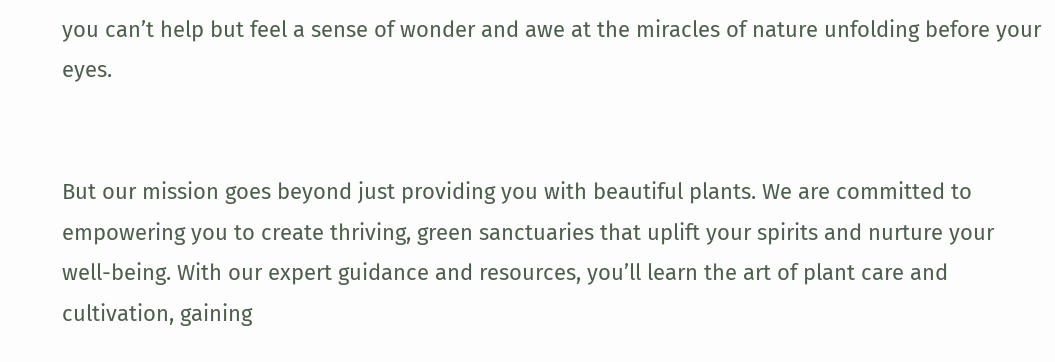you can’t help but feel a sense of wonder and awe at the miracles of nature unfolding before your eyes.


But our mission goes beyond just providing you with beautiful plants. We are committed to empowering you to create thriving, green sanctuaries that uplift your spirits and nurture your well-being. With our expert guidance and resources, you’ll learn the art of plant care and cultivation, gaining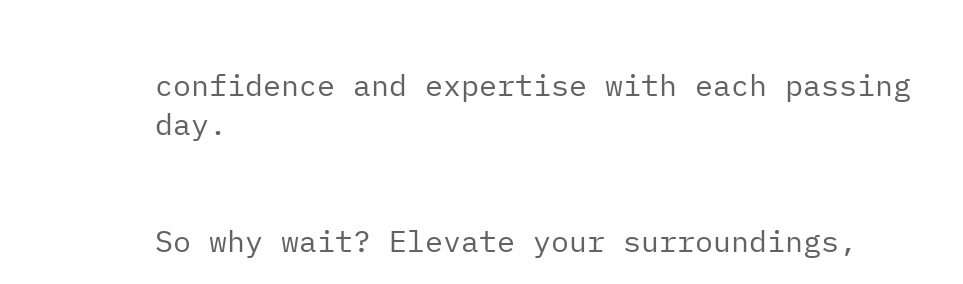confidence and expertise with each passing day.


So why wait? Elevate your surroundings,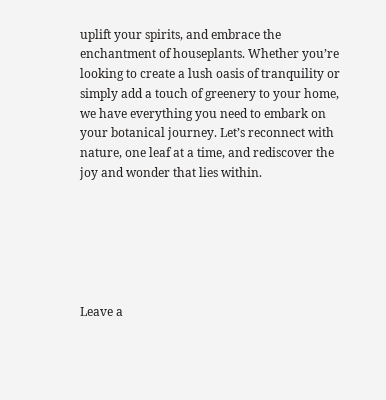uplift your spirits, and embrace the enchantment of houseplants. Whether you’re looking to create a lush oasis of tranquility or simply add a touch of greenery to your home, we have everything you need to embark on your botanical journey. Let’s reconnect with nature, one leaf at a time, and rediscover the joy and wonder that lies within.






Leave a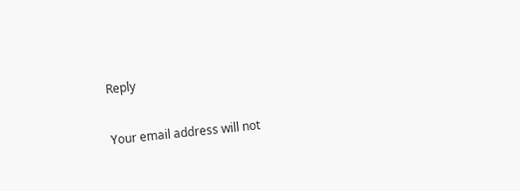Reply

Your email address will not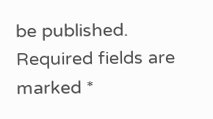be published. Required fields are marked *